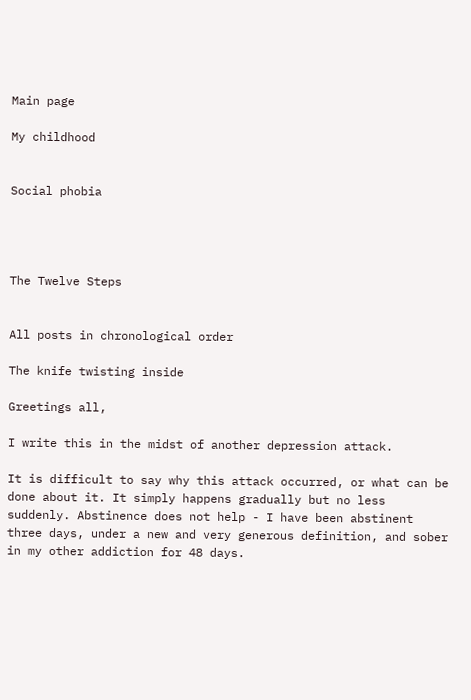Main page

My childhood


Social phobia




The Twelve Steps


All posts in chronological order

The knife twisting inside

Greetings all,

I write this in the midst of another depression attack.

It is difficult to say why this attack occurred, or what can be done about it. It simply happens gradually but no less suddenly. Abstinence does not help - I have been abstinent three days, under a new and very generous definition, and sober in my other addiction for 48 days.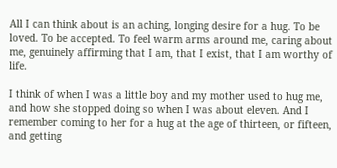All I can think about is an aching, longing desire for a hug. To be loved. To be accepted. To feel warm arms around me, caring about me, genuinely affirming that I am, that I exist, that I am worthy of life.

I think of when I was a little boy and my mother used to hug me, and how she stopped doing so when I was about eleven. And I remember coming to her for a hug at the age of thirteen, or fifteen, and getting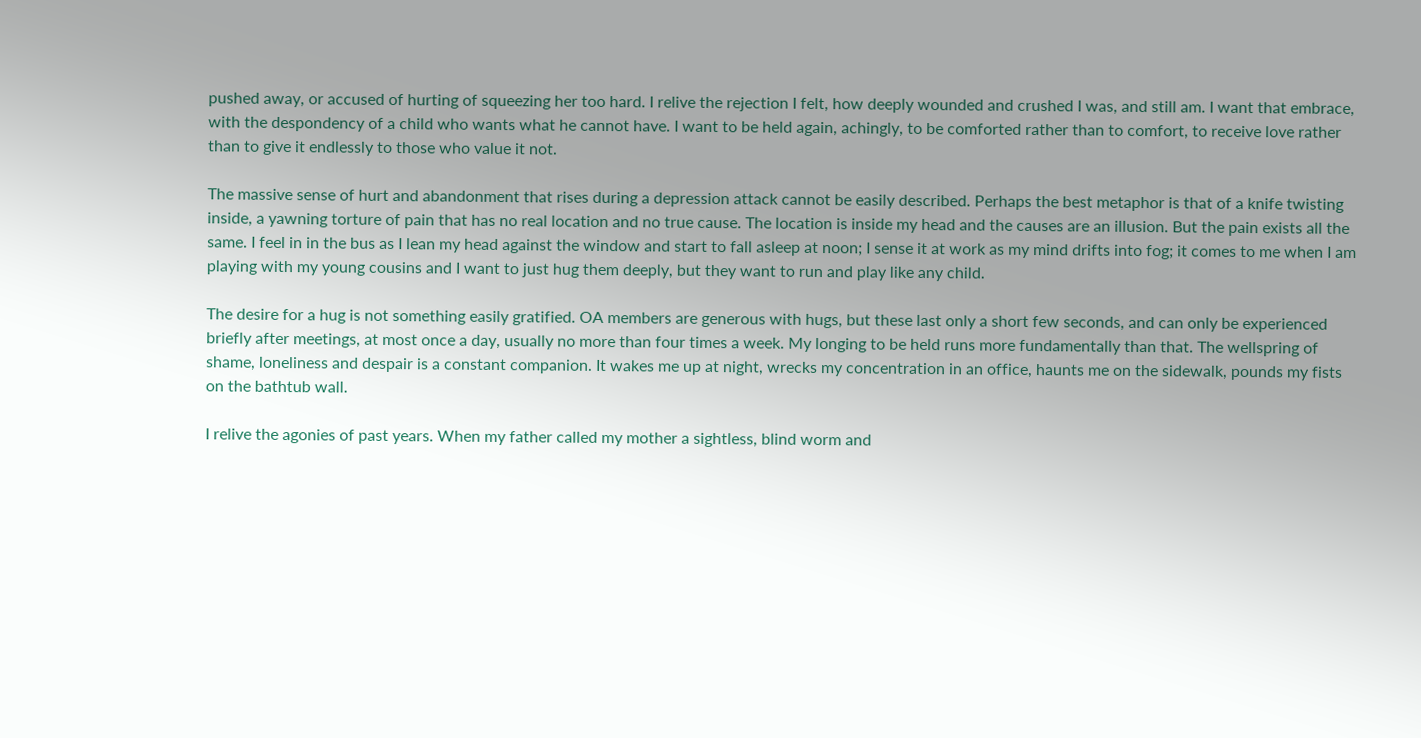pushed away, or accused of hurting of squeezing her too hard. I relive the rejection I felt, how deeply wounded and crushed I was, and still am. I want that embrace, with the despondency of a child who wants what he cannot have. I want to be held again, achingly, to be comforted rather than to comfort, to receive love rather than to give it endlessly to those who value it not.

The massive sense of hurt and abandonment that rises during a depression attack cannot be easily described. Perhaps the best metaphor is that of a knife twisting inside, a yawning torture of pain that has no real location and no true cause. The location is inside my head and the causes are an illusion. But the pain exists all the same. I feel in in the bus as I lean my head against the window and start to fall asleep at noon; I sense it at work as my mind drifts into fog; it comes to me when I am playing with my young cousins and I want to just hug them deeply, but they want to run and play like any child.

The desire for a hug is not something easily gratified. OA members are generous with hugs, but these last only a short few seconds, and can only be experienced briefly after meetings, at most once a day, usually no more than four times a week. My longing to be held runs more fundamentally than that. The wellspring of shame, loneliness and despair is a constant companion. It wakes me up at night, wrecks my concentration in an office, haunts me on the sidewalk, pounds my fists on the bathtub wall.

I relive the agonies of past years. When my father called my mother a sightless, blind worm and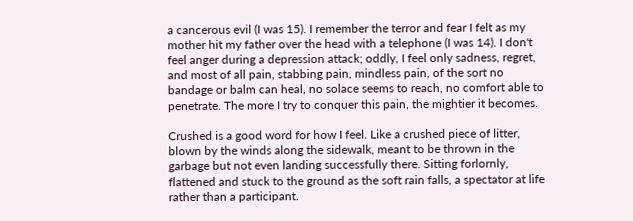a cancerous evil (I was 15). I remember the terror and fear I felt as my mother hit my father over the head with a telephone (I was 14). I don't feel anger during a depression attack; oddly, I feel only sadness, regret, and most of all pain, stabbing pain, mindless pain, of the sort no bandage or balm can heal, no solace seems to reach, no comfort able to penetrate. The more I try to conquer this pain, the mightier it becomes.

Crushed is a good word for how I feel. Like a crushed piece of litter, blown by the winds along the sidewalk, meant to be thrown in the garbage but not even landing successfully there. Sitting forlornly, flattened and stuck to the ground as the soft rain falls, a spectator at life rather than a participant.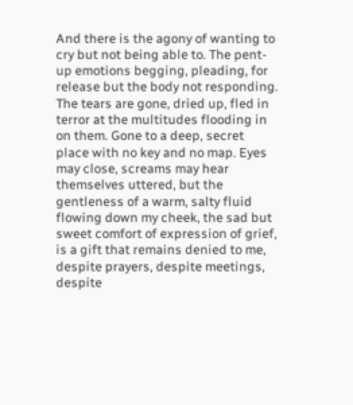And there is the agony of wanting to cry but not being able to. The pent-up emotions begging, pleading, for release but the body not responding. The tears are gone, dried up, fled in terror at the multitudes flooding in on them. Gone to a deep, secret place with no key and no map. Eyes may close, screams may hear themselves uttered, but the gentleness of a warm, salty fluid flowing down my cheek, the sad but sweet comfort of expression of grief, is a gift that remains denied to me, despite prayers, despite meetings, despite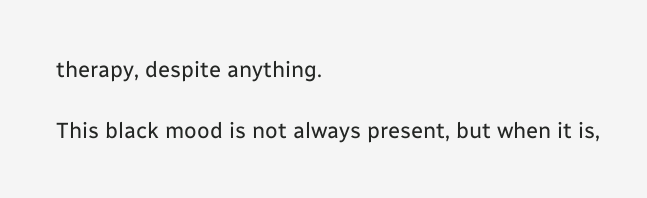therapy, despite anything.

This black mood is not always present, but when it is,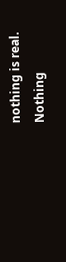nothing is real. Nothing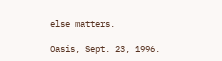else matters.

Oasis, Sept. 23, 1996.